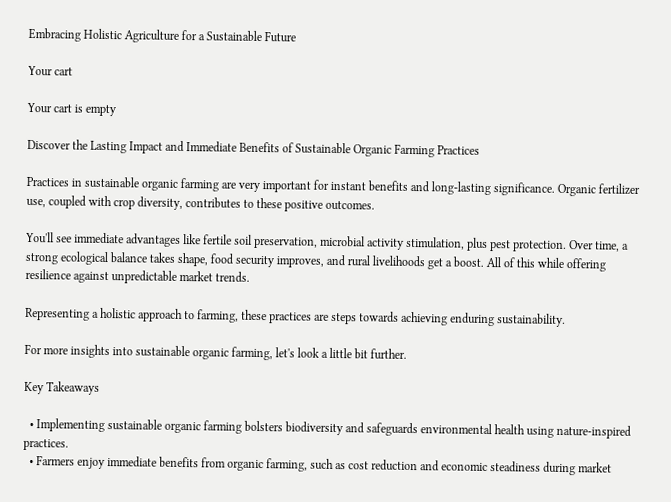Embracing Holistic Agriculture for a Sustainable Future

Your cart

Your cart is empty

Discover the Lasting Impact and Immediate Benefits of Sustainable Organic Farming Practices

Practices in sustainable organic farming are very important for instant benefits and long-lasting significance. Organic fertilizer use, coupled with crop diversity, contributes to these positive outcomes.

You'll see immediate advantages like fertile soil preservation, microbial activity stimulation, plus pest protection. Over time, a strong ecological balance takes shape, food security improves, and rural livelihoods get a boost. All of this while offering resilience against unpredictable market trends.

Representing a holistic approach to farming, these practices are steps towards achieving enduring sustainability.

For more insights into sustainable organic farming, let's look a little bit further.

Key Takeaways

  • Implementing sustainable organic farming bolsters biodiversity and safeguards environmental health using nature-inspired practices.
  • Farmers enjoy immediate benefits from organic farming, such as cost reduction and economic steadiness during market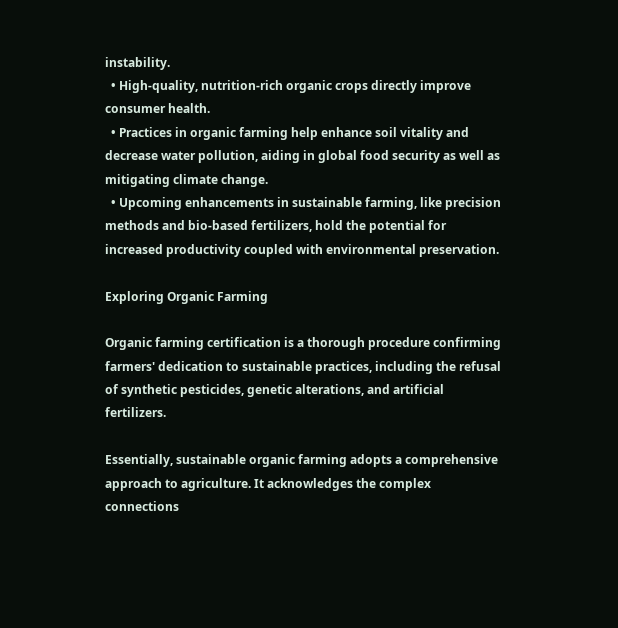instability.
  • High-quality, nutrition-rich organic crops directly improve consumer health.
  • Practices in organic farming help enhance soil vitality and decrease water pollution, aiding in global food security as well as mitigating climate change.
  • Upcoming enhancements in sustainable farming, like precision methods and bio-based fertilizers, hold the potential for increased productivity coupled with environmental preservation.

Exploring Organic Farming

Organic farming certification is a thorough procedure confirming farmers' dedication to sustainable practices, including the refusal of synthetic pesticides, genetic alterations, and artificial fertilizers.

Essentially, sustainable organic farming adopts a comprehensive approach to agriculture. It acknowledges the complex connections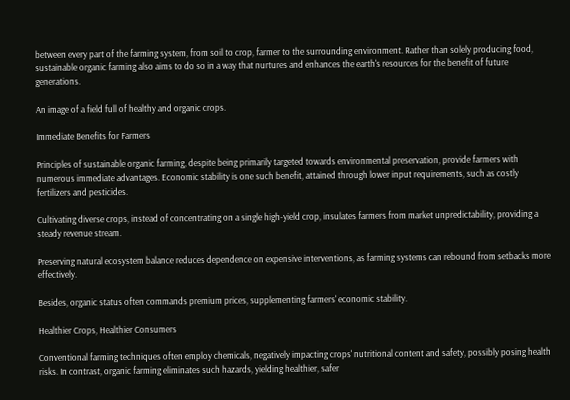between every part of the farming system, from soil to crop, farmer to the surrounding environment. Rather than solely producing food, sustainable organic farming also aims to do so in a way that nurtures and enhances the earth's resources for the benefit of future generations.

An image of a field full of healthy and organic crops.

Immediate Benefits for Farmers

Principles of sustainable organic farming, despite being primarily targeted towards environmental preservation, provide farmers with numerous immediate advantages. Economic stability is one such benefit, attained through lower input requirements, such as costly fertilizers and pesticides.

Cultivating diverse crops, instead of concentrating on a single high-yield crop, insulates farmers from market unpredictability, providing a steady revenue stream.

Preserving natural ecosystem balance reduces dependence on expensive interventions, as farming systems can rebound from setbacks more effectively.

Besides, organic status often commands premium prices, supplementing farmers' economic stability.

Healthier Crops, Healthier Consumers

Conventional farming techniques often employ chemicals, negatively impacting crops' nutritional content and safety, possibly posing health risks. In contrast, organic farming eliminates such hazards, yielding healthier, safer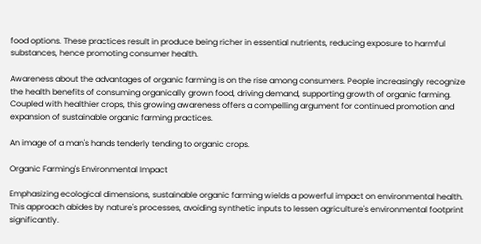food options. These practices result in produce being richer in essential nutrients, reducing exposure to harmful substances, hence promoting consumer health.

Awareness about the advantages of organic farming is on the rise among consumers. People increasingly recognize the health benefits of consuming organically grown food, driving demand, supporting growth of organic farming. Coupled with healthier crops, this growing awareness offers a compelling argument for continued promotion and expansion of sustainable organic farming practices.

An image of a man's hands tenderly tending to organic crops.

Organic Farming's Environmental Impact

Emphasizing ecological dimensions, sustainable organic farming wields a powerful impact on environmental health. This approach abides by nature's processes, avoiding synthetic inputs to lessen agriculture's environmental footprint significantly.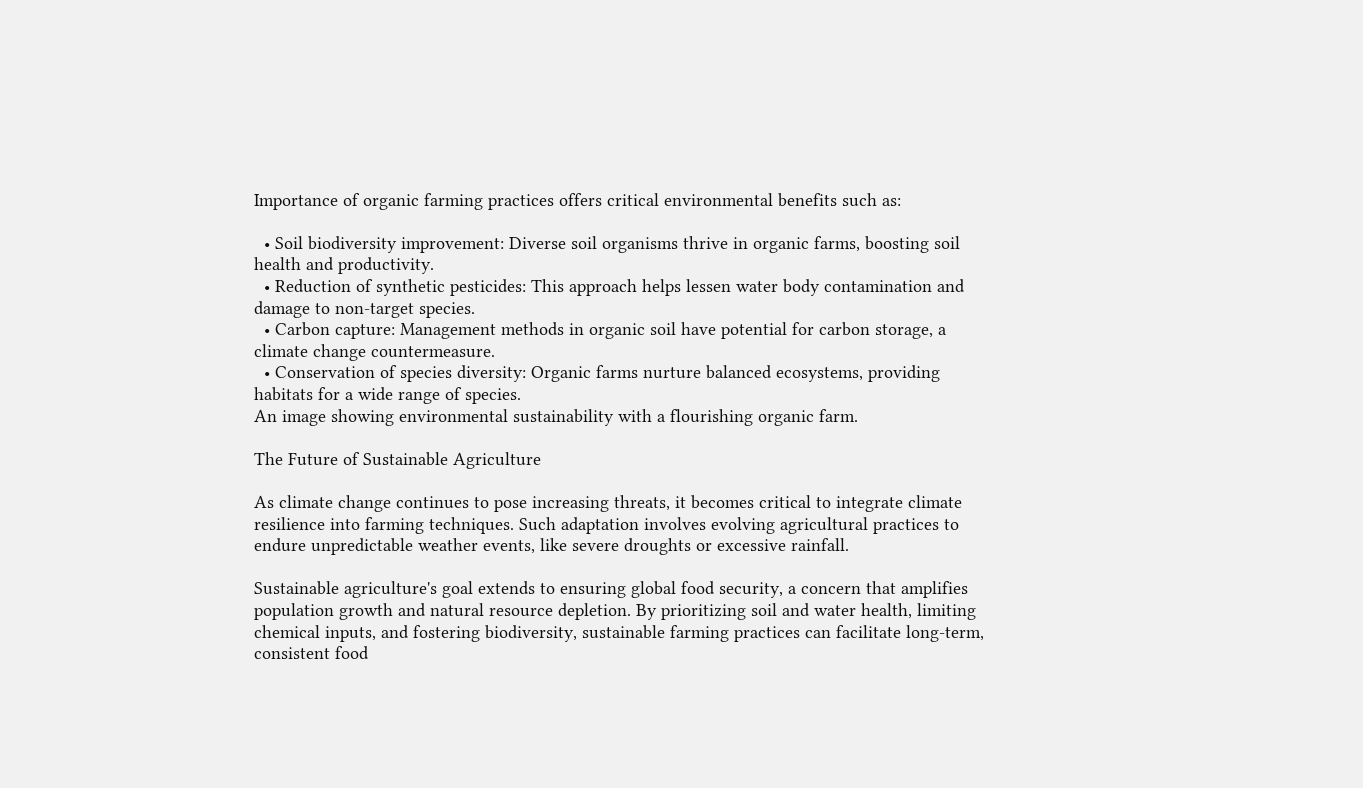Importance of organic farming practices offers critical environmental benefits such as:

  • Soil biodiversity improvement: Diverse soil organisms thrive in organic farms, boosting soil health and productivity.
  • Reduction of synthetic pesticides: This approach helps lessen water body contamination and damage to non-target species.
  • Carbon capture: Management methods in organic soil have potential for carbon storage, a climate change countermeasure.
  • Conservation of species diversity: Organic farms nurture balanced ecosystems, providing habitats for a wide range of species.
An image showing environmental sustainability with a flourishing organic farm.

The Future of Sustainable Agriculture

As climate change continues to pose increasing threats, it becomes critical to integrate climate resilience into farming techniques. Such adaptation involves evolving agricultural practices to endure unpredictable weather events, like severe droughts or excessive rainfall.

Sustainable agriculture's goal extends to ensuring global food security, a concern that amplifies population growth and natural resource depletion. By prioritizing soil and water health, limiting chemical inputs, and fostering biodiversity, sustainable farming practices can facilitate long-term, consistent food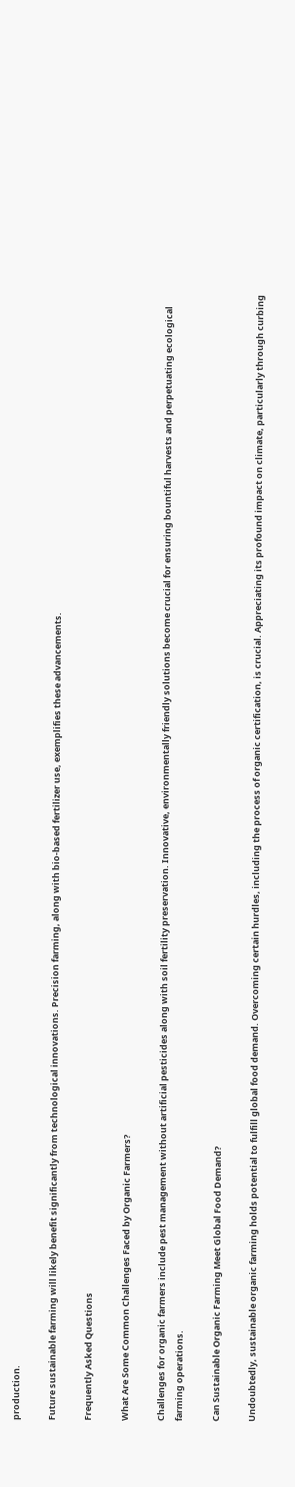production.

Future sustainable farming will likely benefit significantly from technological innovations. Precision farming, along with bio-based fertilizer use, exemplifies these advancements.

Frequently Asked Questions

What Are Some Common Challenges Faced by Organic Farmers?

Challenges for organic farmers include pest management without artificial pesticides along with soil fertility preservation. Innovative, environmentally friendly solutions become crucial for ensuring bountiful harvests and perpetuating ecological farming operations.

Can Sustainable Organic Farming Meet Global Food Demand?

Undoubtedly, sustainable organic farming holds potential to fulfill global food demand. Overcoming certain hurdles, including the process of organic certification, is crucial. Appreciating its profound impact on climate, particularly through curbing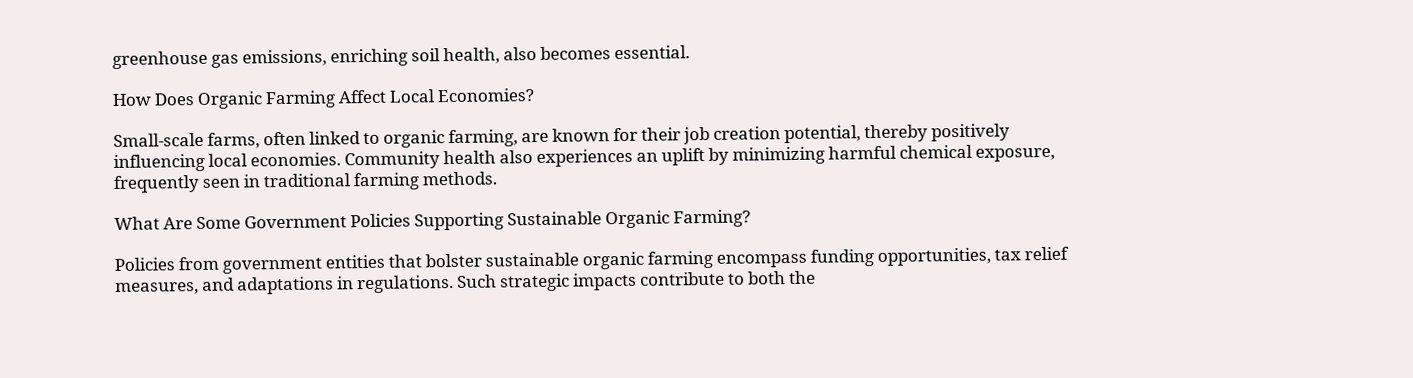greenhouse gas emissions, enriching soil health, also becomes essential.

How Does Organic Farming Affect Local Economies?

Small-scale farms, often linked to organic farming, are known for their job creation potential, thereby positively influencing local economies. Community health also experiences an uplift by minimizing harmful chemical exposure, frequently seen in traditional farming methods.

What Are Some Government Policies Supporting Sustainable Organic Farming?

Policies from government entities that bolster sustainable organic farming encompass funding opportunities, tax relief measures, and adaptations in regulations. Such strategic impacts contribute to both the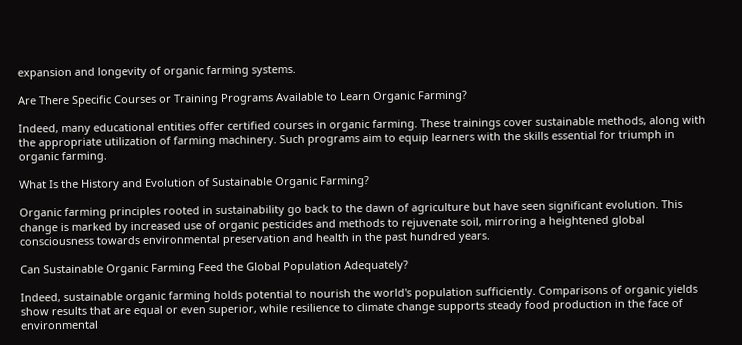expansion and longevity of organic farming systems.

Are There Specific Courses or Training Programs Available to Learn Organic Farming?

Indeed, many educational entities offer certified courses in organic farming. These trainings cover sustainable methods, along with the appropriate utilization of farming machinery. Such programs aim to equip learners with the skills essential for triumph in organic farming.

What Is the History and Evolution of Sustainable Organic Farming?

Organic farming principles rooted in sustainability go back to the dawn of agriculture but have seen significant evolution. This change is marked by increased use of organic pesticides and methods to rejuvenate soil, mirroring a heightened global consciousness towards environmental preservation and health in the past hundred years.

Can Sustainable Organic Farming Feed the Global Population Adequately?

Indeed, sustainable organic farming holds potential to nourish the world's population sufficiently. Comparisons of organic yields show results that are equal or even superior, while resilience to climate change supports steady food production in the face of environmental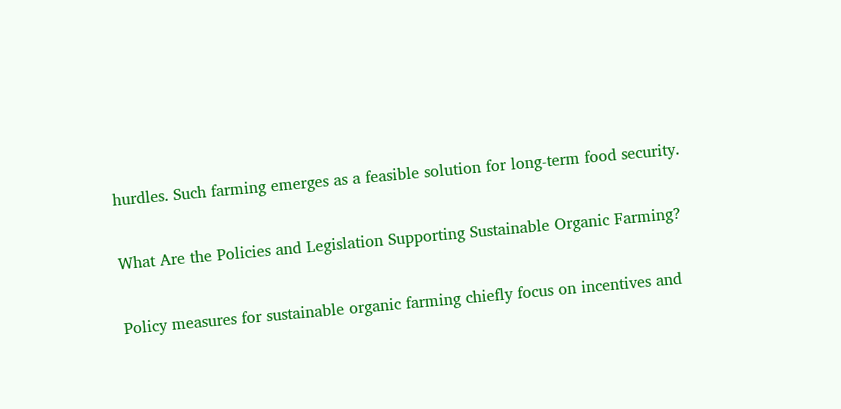hurdles. Such farming emerges as a feasible solution for long-term food security.

What Are the Policies and Legislation Supporting Sustainable Organic Farming?

Policy measures for sustainable organic farming chiefly focus on incentives and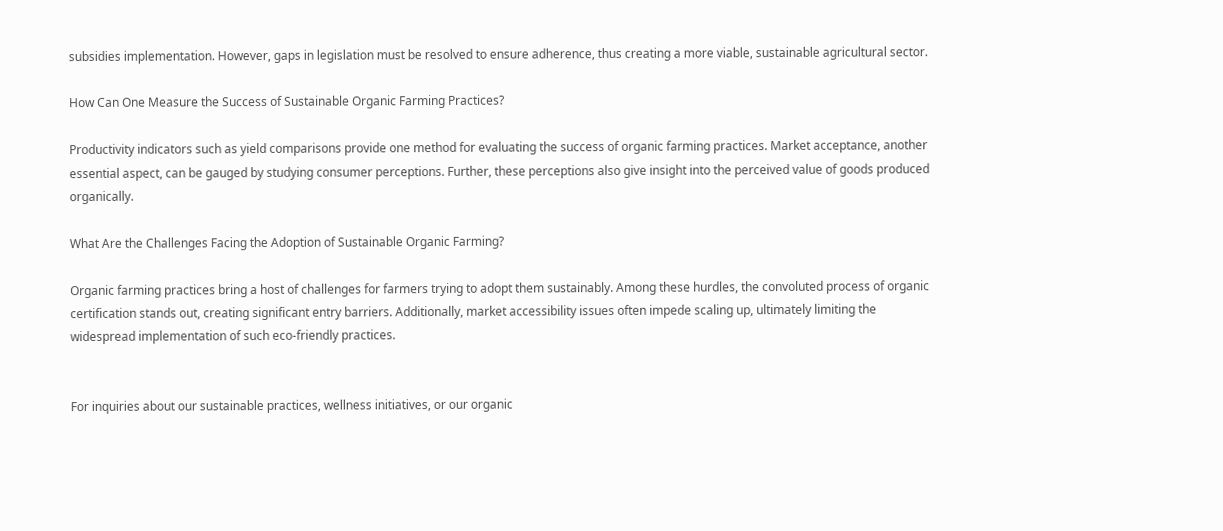subsidies implementation. However, gaps in legislation must be resolved to ensure adherence, thus creating a more viable, sustainable agricultural sector.

How Can One Measure the Success of Sustainable Organic Farming Practices?

Productivity indicators such as yield comparisons provide one method for evaluating the success of organic farming practices. Market acceptance, another essential aspect, can be gauged by studying consumer perceptions. Further, these perceptions also give insight into the perceived value of goods produced organically.

What Are the Challenges Facing the Adoption of Sustainable Organic Farming?

Organic farming practices bring a host of challenges for farmers trying to adopt them sustainably. Among these hurdles, the convoluted process of organic certification stands out, creating significant entry barriers. Additionally, market accessibility issues often impede scaling up, ultimately limiting the widespread implementation of such eco-friendly practices.


For inquiries about our sustainable practices, wellness initiatives, or our organic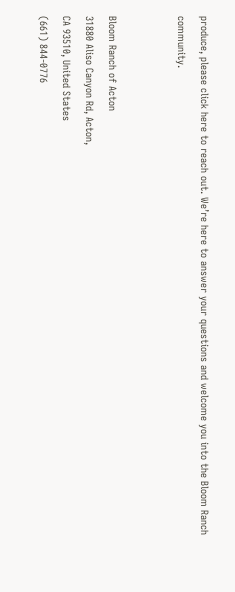produce, please click here to reach out. We’re here to answer your questions and welcome you into the Bloom Ranch community.


Bloom Ranch of Acton
31880 Aliso Canyon Rd, Acton,
CA 93510, United States
(661) 844-0776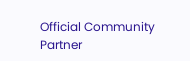Official Community Partner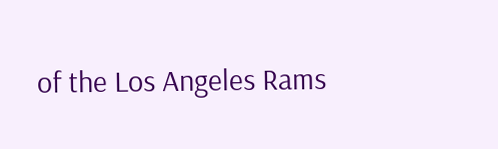of the Los Angeles Rams